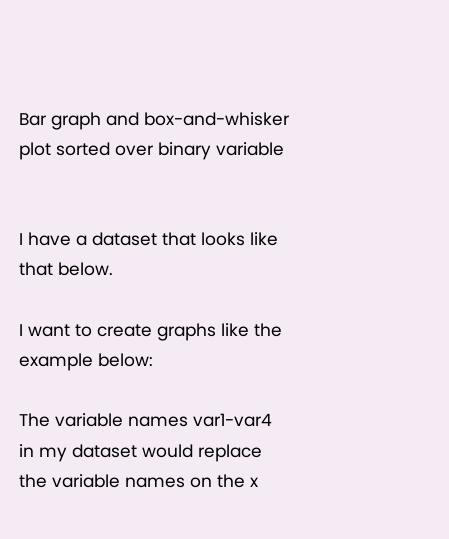Bar graph and box-and-whisker plot sorted over binary variable


I have a dataset that looks like that below.

I want to create graphs like the example below:

The variable names var1-var4 in my dataset would replace the variable names on the x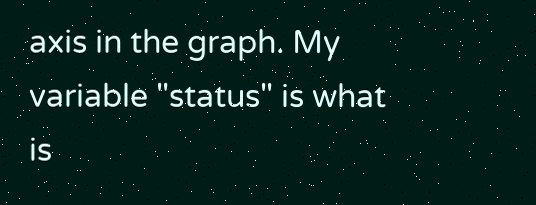axis in the graph. My variable "status" is what is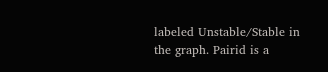labeled Unstable/Stable in the graph. Pairid is a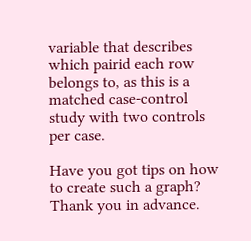variable that describes which pairid each row belongs to, as this is a matched case-control study with two controls per case.

Have you got tips on how to create such a graph?
Thank you in advance.